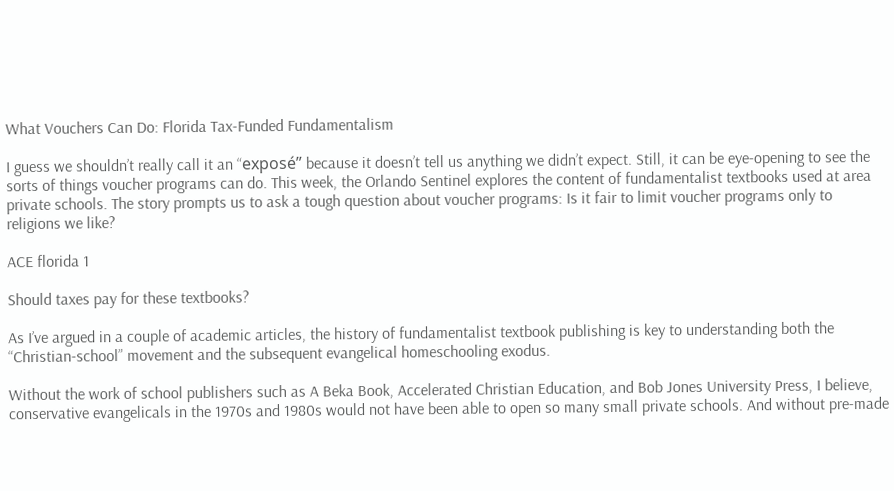What Vouchers Can Do: Florida Tax-Funded Fundamentalism

I guess we shouldn’t really call it an “exposé” because it doesn’t tell us anything we didn’t expect. Still, it can be eye-opening to see the sorts of things voucher programs can do. This week, the Orlando Sentinel explores the content of fundamentalist textbooks used at area private schools. The story prompts us to ask a tough question about voucher programs: Is it fair to limit voucher programs only to religions we like?

ACE florida 1

Should taxes pay for these textbooks?

As I’ve argued in a couple of academic articles, the history of fundamentalist textbook publishing is key to understanding both the “Christian-school” movement and the subsequent evangelical homeschooling exodus.

Without the work of school publishers such as A Beka Book, Accelerated Christian Education, and Bob Jones University Press, I believe, conservative evangelicals in the 1970s and 1980s would not have been able to open so many small private schools. And without pre-made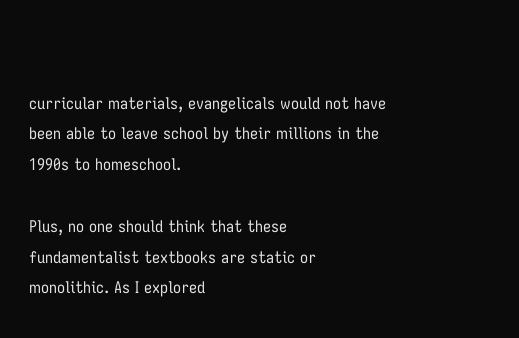curricular materials, evangelicals would not have been able to leave school by their millions in the 1990s to homeschool.

Plus, no one should think that these fundamentalist textbooks are static or monolithic. As I explored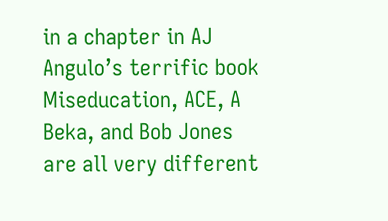in a chapter in AJ Angulo’s terrific book Miseducation, ACE, A Beka, and Bob Jones are all very different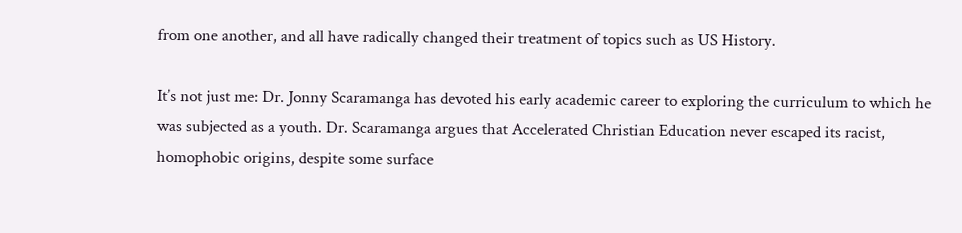from one another, and all have radically changed their treatment of topics such as US History.

It’s not just me: Dr. Jonny Scaramanga has devoted his early academic career to exploring the curriculum to which he was subjected as a youth. Dr. Scaramanga argues that Accelerated Christian Education never escaped its racist, homophobic origins, despite some surface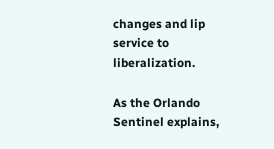changes and lip service to liberalization.

As the Orlando Sentinel explains,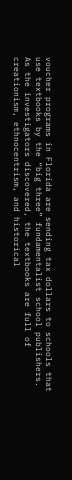voucher programs in Florida are sending tax dollars to schools that use textbooks by the “big three” fundamentalist school publishers. As the investigators discovered, the textbooks are full of creationism, ethnocentrism, and historical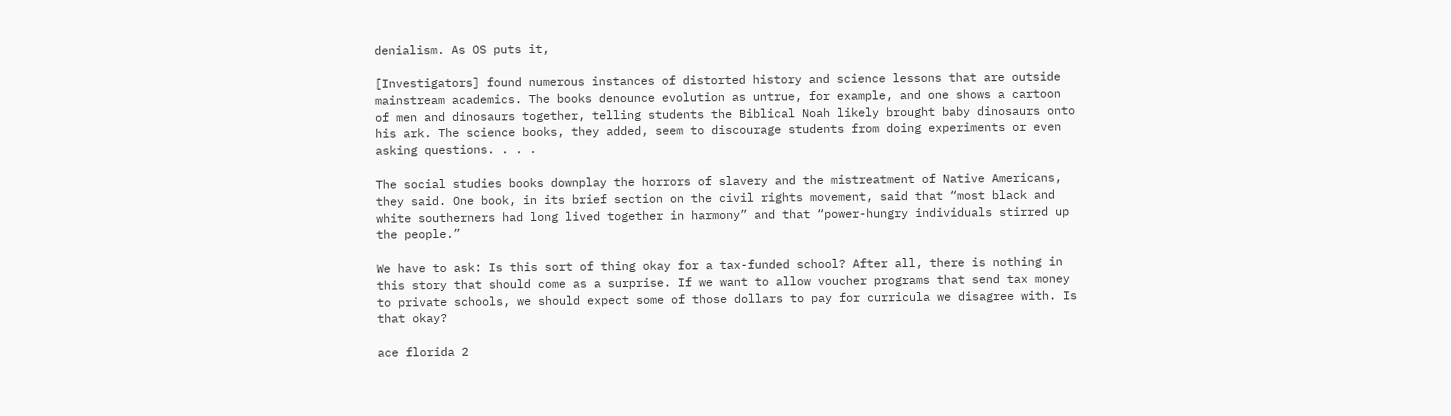denialism. As OS puts it,

[Investigators] found numerous instances of distorted history and science lessons that are outside mainstream academics. The books denounce evolution as untrue, for example, and one shows a cartoon of men and dinosaurs together, telling students the Biblical Noah likely brought baby dinosaurs onto his ark. The science books, they added, seem to discourage students from doing experiments or even asking questions. . . .

The social studies books downplay the horrors of slavery and the mistreatment of Native Americans, they said. One book, in its brief section on the civil rights movement, said that “most black and white southerners had long lived together in harmony” and that “power-hungry individuals stirred up the people.”

We have to ask: Is this sort of thing okay for a tax-funded school? After all, there is nothing in this story that should come as a surprise. If we want to allow voucher programs that send tax money to private schools, we should expect some of those dollars to pay for curricula we disagree with. Is that okay?

ace florida 2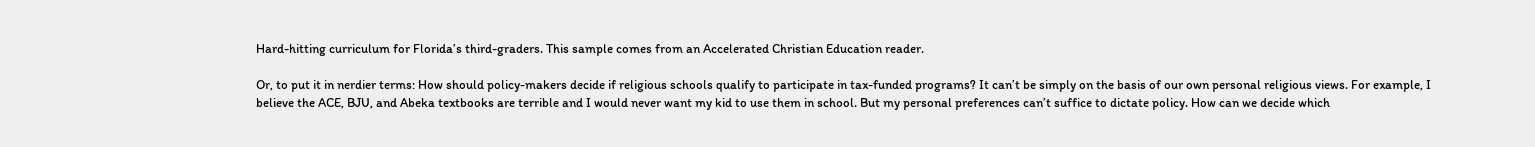Hard-hitting curriculum for Florida’s third-graders. This sample comes from an Accelerated Christian Education reader.

Or, to put it in nerdier terms: How should policy-makers decide if religious schools qualify to participate in tax-funded programs? It can’t be simply on the basis of our own personal religious views. For example, I believe the ACE, BJU, and Abeka textbooks are terrible and I would never want my kid to use them in school. But my personal preferences can’t suffice to dictate policy. How can we decide which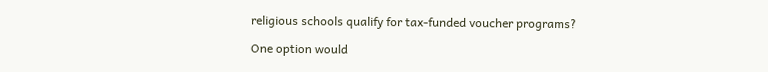religious schools qualify for tax-funded voucher programs?

One option would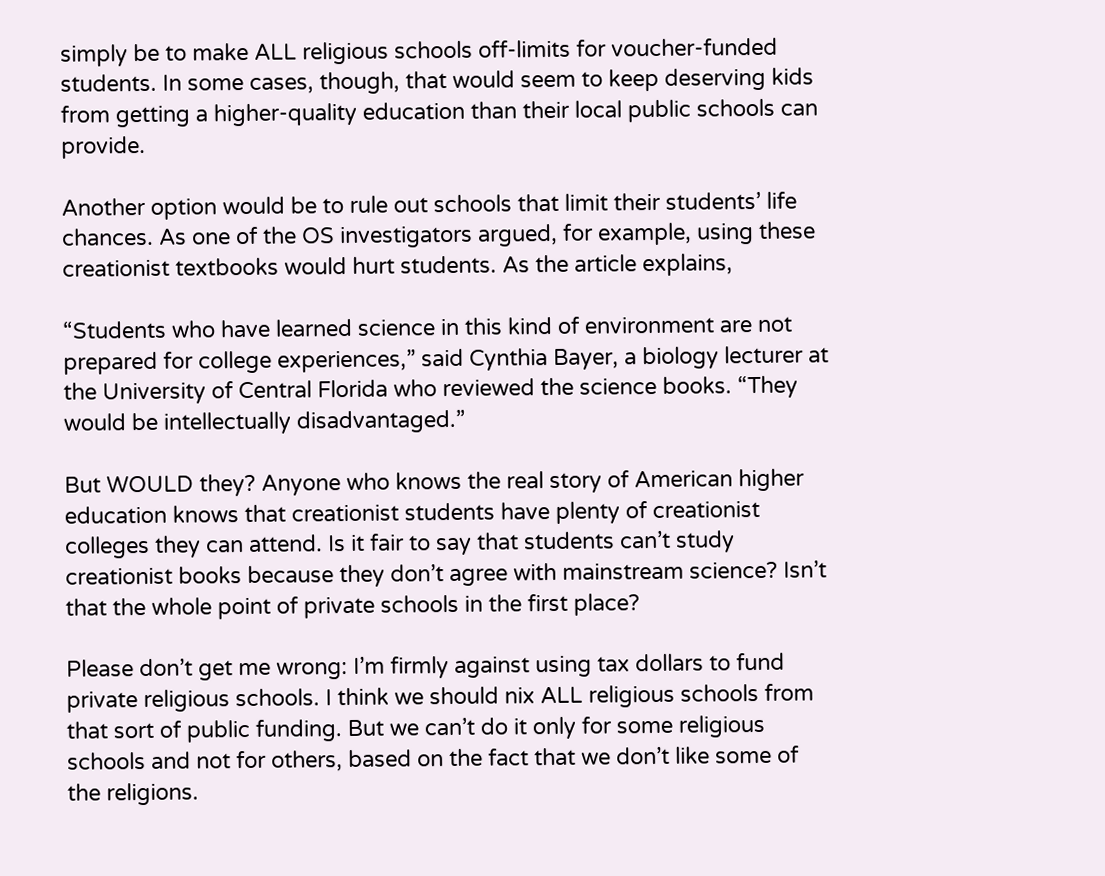simply be to make ALL religious schools off-limits for voucher-funded students. In some cases, though, that would seem to keep deserving kids from getting a higher-quality education than their local public schools can provide.

Another option would be to rule out schools that limit their students’ life chances. As one of the OS investigators argued, for example, using these creationist textbooks would hurt students. As the article explains,

“Students who have learned science in this kind of environment are not prepared for college experiences,” said Cynthia Bayer, a biology lecturer at the University of Central Florida who reviewed the science books. “They would be intellectually disadvantaged.”

But WOULD they? Anyone who knows the real story of American higher education knows that creationist students have plenty of creationist colleges they can attend. Is it fair to say that students can’t study creationist books because they don’t agree with mainstream science? Isn’t that the whole point of private schools in the first place?

Please don’t get me wrong: I’m firmly against using tax dollars to fund private religious schools. I think we should nix ALL religious schools from that sort of public funding. But we can’t do it only for some religious schools and not for others, based on the fact that we don’t like some of the religions.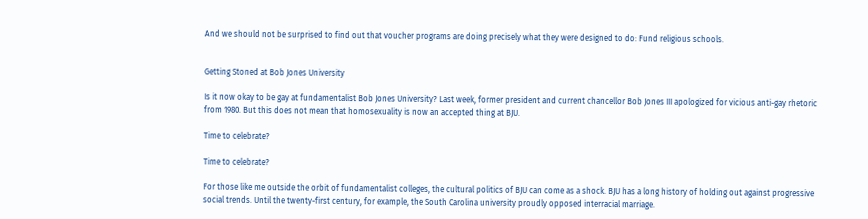And we should not be surprised to find out that voucher programs are doing precisely what they were designed to do: Fund religious schools.


Getting Stoned at Bob Jones University

Is it now okay to be gay at fundamentalist Bob Jones University? Last week, former president and current chancellor Bob Jones III apologized for vicious anti-gay rhetoric from 1980. But this does not mean that homosexuality is now an accepted thing at BJU.

Time to celebrate?

Time to celebrate?

For those like me outside the orbit of fundamentalist colleges, the cultural politics of BJU can come as a shock. BJU has a long history of holding out against progressive social trends. Until the twenty-first century, for example, the South Carolina university proudly opposed interracial marriage.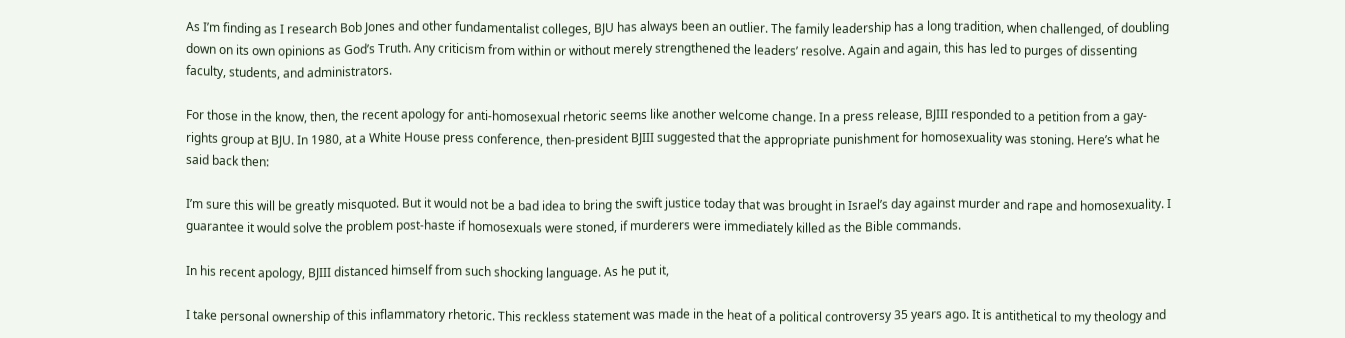As I’m finding as I research Bob Jones and other fundamentalist colleges, BJU has always been an outlier. The family leadership has a long tradition, when challenged, of doubling down on its own opinions as God’s Truth. Any criticism from within or without merely strengthened the leaders’ resolve. Again and again, this has led to purges of dissenting faculty, students, and administrators.

For those in the know, then, the recent apology for anti-homosexual rhetoric seems like another welcome change. In a press release, BJIII responded to a petition from a gay-rights group at BJU. In 1980, at a White House press conference, then-president BJIII suggested that the appropriate punishment for homosexuality was stoning. Here’s what he said back then:

I’m sure this will be greatly misquoted. But it would not be a bad idea to bring the swift justice today that was brought in Israel’s day against murder and rape and homosexuality. I guarantee it would solve the problem post-haste if homosexuals were stoned, if murderers were immediately killed as the Bible commands.

In his recent apology, BJIII distanced himself from such shocking language. As he put it,

I take personal ownership of this inflammatory rhetoric. This reckless statement was made in the heat of a political controversy 35 years ago. It is antithetical to my theology and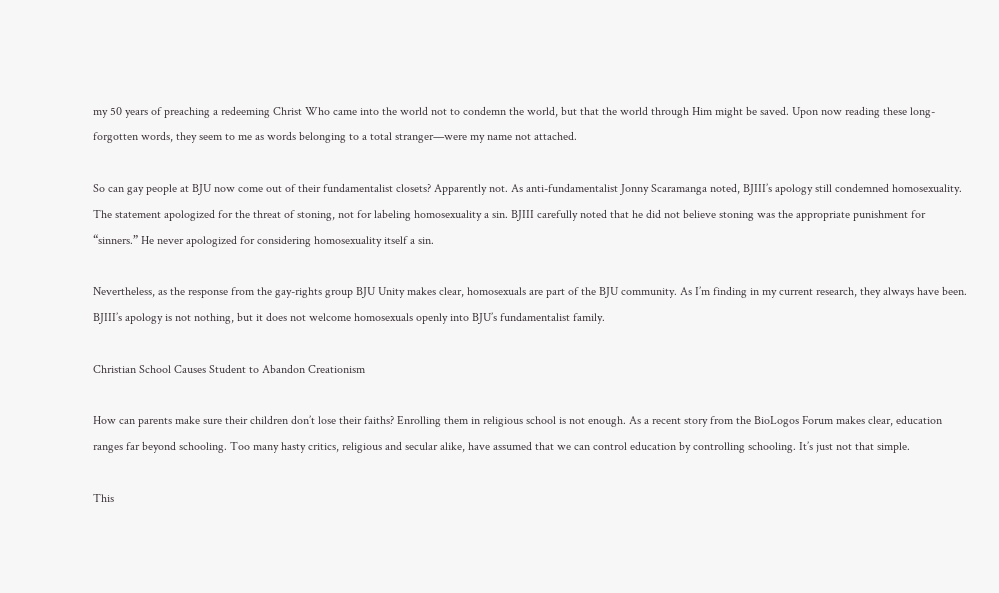my 50 years of preaching a redeeming Christ Who came into the world not to condemn the world, but that the world through Him might be saved. Upon now reading these long-forgotten words, they seem to me as words belonging to a total stranger—were my name not attached.

So can gay people at BJU now come out of their fundamentalist closets? Apparently not. As anti-fundamentalist Jonny Scaramanga noted, BJIII’s apology still condemned homosexuality. The statement apologized for the threat of stoning, not for labeling homosexuality a sin. BJIII carefully noted that he did not believe stoning was the appropriate punishment for “sinners.” He never apologized for considering homosexuality itself a sin.

Nevertheless, as the response from the gay-rights group BJU Unity makes clear, homosexuals are part of the BJU community. As I’m finding in my current research, they always have been. BJIII’s apology is not nothing, but it does not welcome homosexuals openly into BJU’s fundamentalist family.

Christian School Causes Student to Abandon Creationism

How can parents make sure their children don’t lose their faiths? Enrolling them in religious school is not enough. As a recent story from the BioLogos Forum makes clear, education ranges far beyond schooling. Too many hasty critics, religious and secular alike, have assumed that we can control education by controlling schooling. It’s just not that simple.

This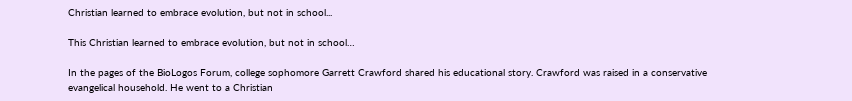Christian learned to embrace evolution, but not in school...

This Christian learned to embrace evolution, but not in school…

In the pages of the BioLogos Forum, college sophomore Garrett Crawford shared his educational story. Crawford was raised in a conservative evangelical household. He went to a Christian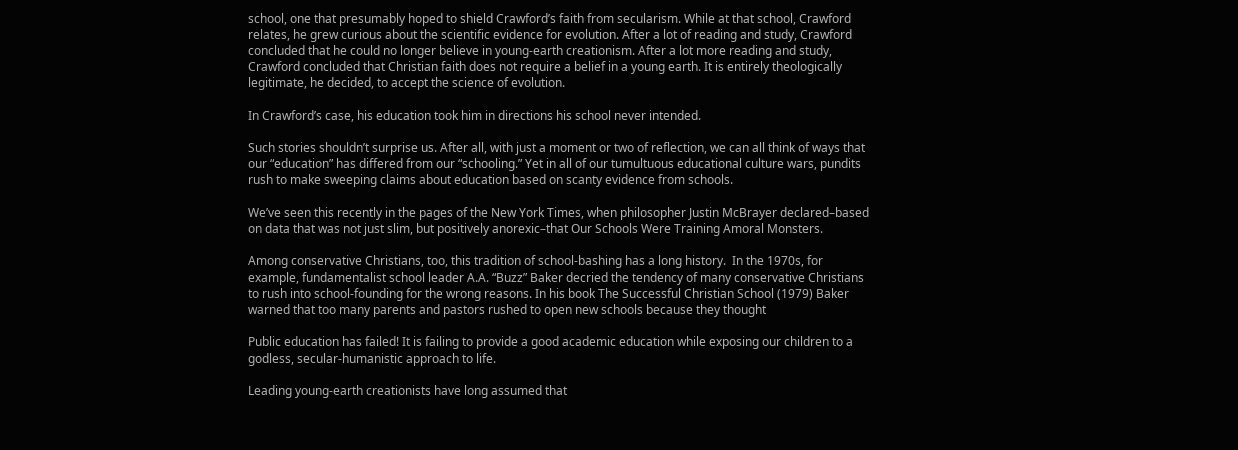school, one that presumably hoped to shield Crawford’s faith from secularism. While at that school, Crawford relates, he grew curious about the scientific evidence for evolution. After a lot of reading and study, Crawford concluded that he could no longer believe in young-earth creationism. After a lot more reading and study, Crawford concluded that Christian faith does not require a belief in a young earth. It is entirely theologically legitimate, he decided, to accept the science of evolution.

In Crawford’s case, his education took him in directions his school never intended.

Such stories shouldn’t surprise us. After all, with just a moment or two of reflection, we can all think of ways that our “education” has differed from our “schooling.” Yet in all of our tumultuous educational culture wars, pundits rush to make sweeping claims about education based on scanty evidence from schools.

We’ve seen this recently in the pages of the New York Times, when philosopher Justin McBrayer declared–based on data that was not just slim, but positively anorexic–that Our Schools Were Training Amoral Monsters.

Among conservative Christians, too, this tradition of school-bashing has a long history.  In the 1970s, for example, fundamentalist school leader A.A. “Buzz” Baker decried the tendency of many conservative Christians to rush into school-founding for the wrong reasons. In his book The Successful Christian School (1979) Baker warned that too many parents and pastors rushed to open new schools because they thought

Public education has failed! It is failing to provide a good academic education while exposing our children to a godless, secular-humanistic approach to life.

Leading young-earth creationists have long assumed that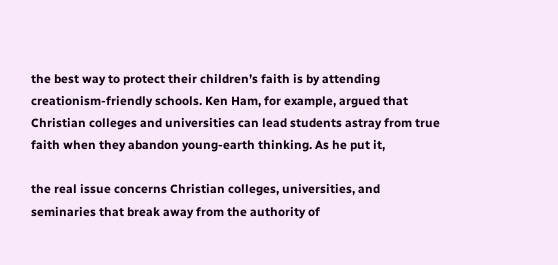the best way to protect their children’s faith is by attending creationism-friendly schools. Ken Ham, for example, argued that Christian colleges and universities can lead students astray from true faith when they abandon young-earth thinking. As he put it,

the real issue concerns Christian colleges, universities, and seminaries that break away from the authority of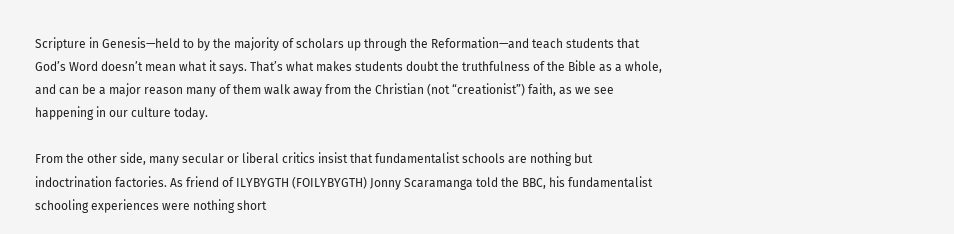Scripture in Genesis—held to by the majority of scholars up through the Reformation—and teach students that God’s Word doesn’t mean what it says. That’s what makes students doubt the truthfulness of the Bible as a whole, and can be a major reason many of them walk away from the Christian (not “creationist”) faith, as we see happening in our culture today.

From the other side, many secular or liberal critics insist that fundamentalist schools are nothing but indoctrination factories. As friend of ILYBYGTH (FOILYBYGTH) Jonny Scaramanga told the BBC, his fundamentalist schooling experiences were nothing short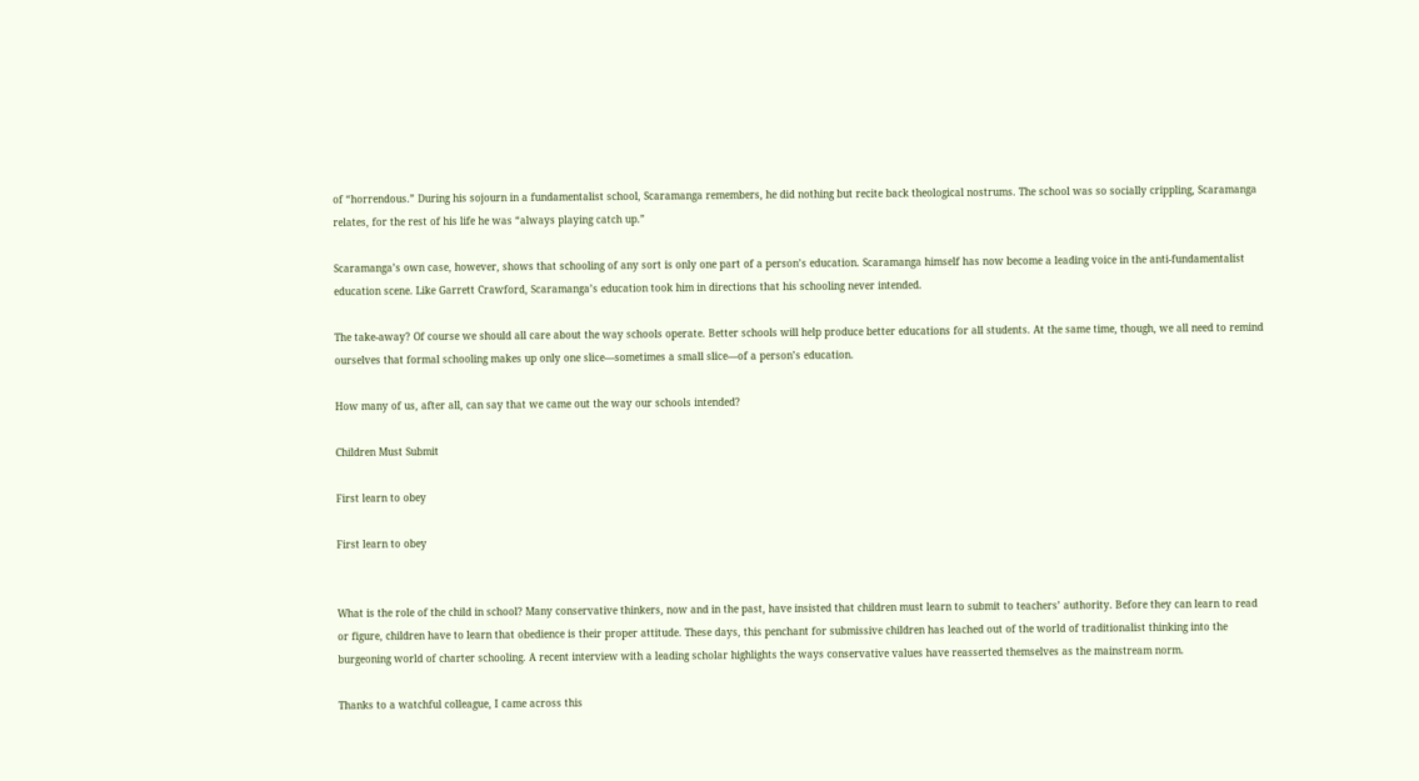of “horrendous.” During his sojourn in a fundamentalist school, Scaramanga remembers, he did nothing but recite back theological nostrums. The school was so socially crippling, Scaramanga relates, for the rest of his life he was “always playing catch up.”

Scaramanga’s own case, however, shows that schooling of any sort is only one part of a person’s education. Scaramanga himself has now become a leading voice in the anti-fundamentalist education scene. Like Garrett Crawford, Scaramanga’s education took him in directions that his schooling never intended.

The take-away? Of course we should all care about the way schools operate. Better schools will help produce better educations for all students. At the same time, though, we all need to remind ourselves that formal schooling makes up only one slice—sometimes a small slice—of a person’s education.

How many of us, after all, can say that we came out the way our schools intended?

Children Must Submit

First learn to obey

First learn to obey


What is the role of the child in school? Many conservative thinkers, now and in the past, have insisted that children must learn to submit to teachers’ authority. Before they can learn to read or figure, children have to learn that obedience is their proper attitude. These days, this penchant for submissive children has leached out of the world of traditionalist thinking into the burgeoning world of charter schooling. A recent interview with a leading scholar highlights the ways conservative values have reasserted themselves as the mainstream norm.

Thanks to a watchful colleague, I came across this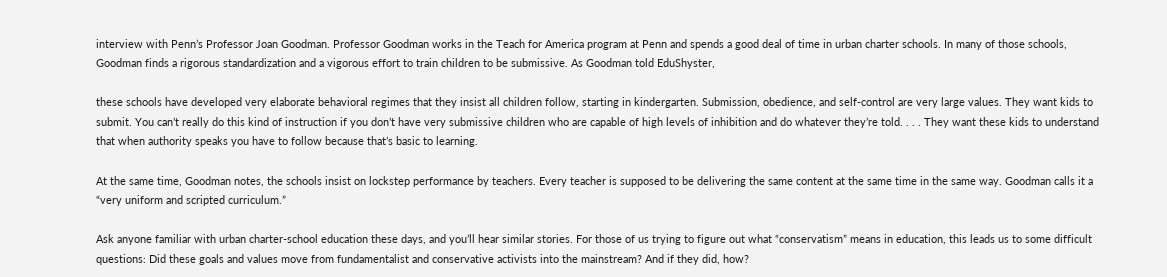interview with Penn’s Professor Joan Goodman. Professor Goodman works in the Teach for America program at Penn and spends a good deal of time in urban charter schools. In many of those schools, Goodman finds a rigorous standardization and a vigorous effort to train children to be submissive. As Goodman told EduShyster,

these schools have developed very elaborate behavioral regimes that they insist all children follow, starting in kindergarten. Submission, obedience, and self-control are very large values. They want kids to submit. You can’t really do this kind of instruction if you don’t have very submissive children who are capable of high levels of inhibition and do whatever they’re told. . . . They want these kids to understand that when authority speaks you have to follow because that’s basic to learning.

At the same time, Goodman notes, the schools insist on lockstep performance by teachers. Every teacher is supposed to be delivering the same content at the same time in the same way. Goodman calls it a “very uniform and scripted curriculum.”

Ask anyone familiar with urban charter-school education these days, and you’ll hear similar stories. For those of us trying to figure out what “conservatism” means in education, this leads us to some difficult questions: Did these goals and values move from fundamentalist and conservative activists into the mainstream? And if they did, how?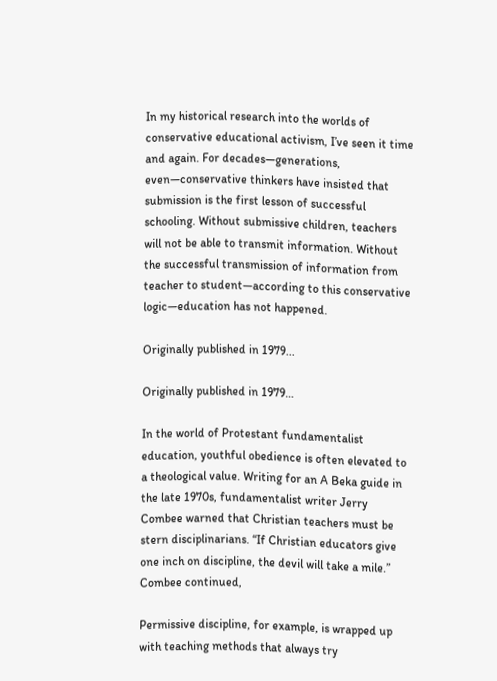In my historical research into the worlds of conservative educational activism, I’ve seen it time and again. For decades—generations, even—conservative thinkers have insisted that submission is the first lesson of successful schooling. Without submissive children, teachers will not be able to transmit information. Without the successful transmission of information from teacher to student—according to this conservative logic—education has not happened.

Originally published in 1979...

Originally published in 1979…

In the world of Protestant fundamentalist education, youthful obedience is often elevated to a theological value. Writing for an A Beka guide in the late 1970s, fundamentalist writer Jerry Combee warned that Christian teachers must be stern disciplinarians. “If Christian educators give one inch on discipline, the devil will take a mile.” Combee continued,

Permissive discipline, for example, is wrapped up with teaching methods that always try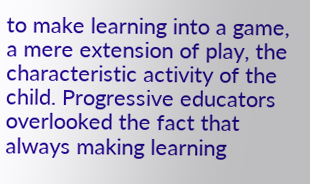to make learning into a game, a mere extension of play, the characteristic activity of the child. Progressive educators overlooked the fact that always making learning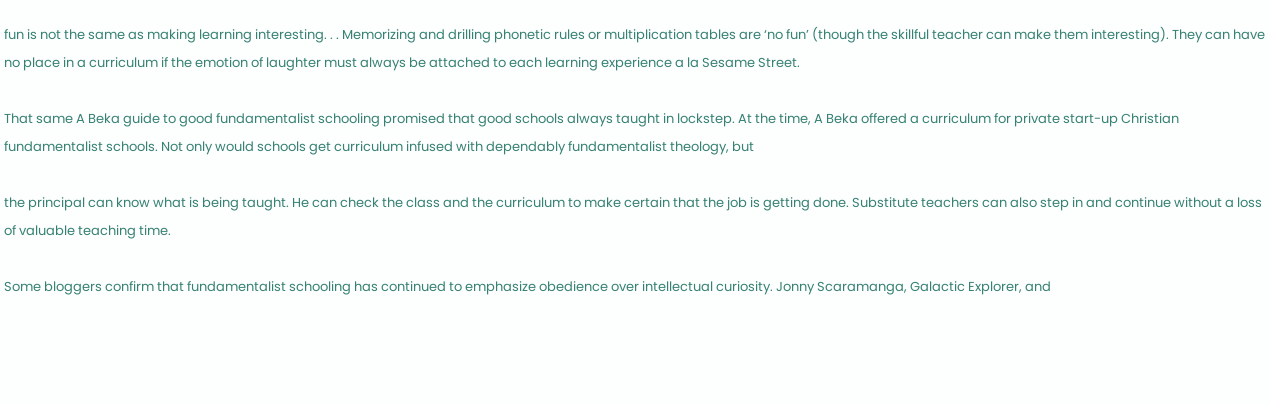fun is not the same as making learning interesting. . . Memorizing and drilling phonetic rules or multiplication tables are ‘no fun’ (though the skillful teacher can make them interesting). They can have no place in a curriculum if the emotion of laughter must always be attached to each learning experience a la Sesame Street.

That same A Beka guide to good fundamentalist schooling promised that good schools always taught in lockstep. At the time, A Beka offered a curriculum for private start-up Christian fundamentalist schools. Not only would schools get curriculum infused with dependably fundamentalist theology, but

the principal can know what is being taught. He can check the class and the curriculum to make certain that the job is getting done. Substitute teachers can also step in and continue without a loss of valuable teaching time.

Some bloggers confirm that fundamentalist schooling has continued to emphasize obedience over intellectual curiosity. Jonny Scaramanga, Galactic Explorer, and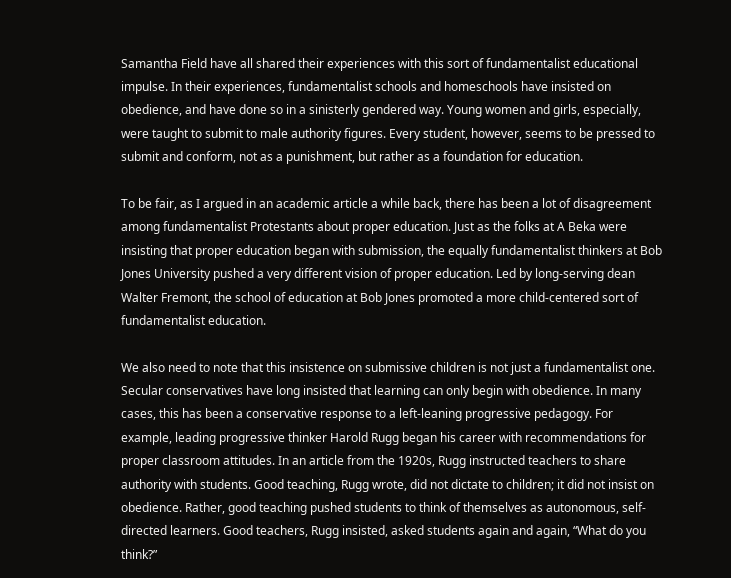Samantha Field have all shared their experiences with this sort of fundamentalist educational impulse. In their experiences, fundamentalist schools and homeschools have insisted on obedience, and have done so in a sinisterly gendered way. Young women and girls, especially, were taught to submit to male authority figures. Every student, however, seems to be pressed to submit and conform, not as a punishment, but rather as a foundation for education.

To be fair, as I argued in an academic article a while back, there has been a lot of disagreement among fundamentalist Protestants about proper education. Just as the folks at A Beka were insisting that proper education began with submission, the equally fundamentalist thinkers at Bob Jones University pushed a very different vision of proper education. Led by long-serving dean Walter Fremont, the school of education at Bob Jones promoted a more child-centered sort of fundamentalist education.

We also need to note that this insistence on submissive children is not just a fundamentalist one. Secular conservatives have long insisted that learning can only begin with obedience. In many cases, this has been a conservative response to a left-leaning progressive pedagogy. For example, leading progressive thinker Harold Rugg began his career with recommendations for proper classroom attitudes. In an article from the 1920s, Rugg instructed teachers to share authority with students. Good teaching, Rugg wrote, did not dictate to children; it did not insist on obedience. Rather, good teaching pushed students to think of themselves as autonomous, self-directed learners. Good teachers, Rugg insisted, asked students again and again, “What do you think?”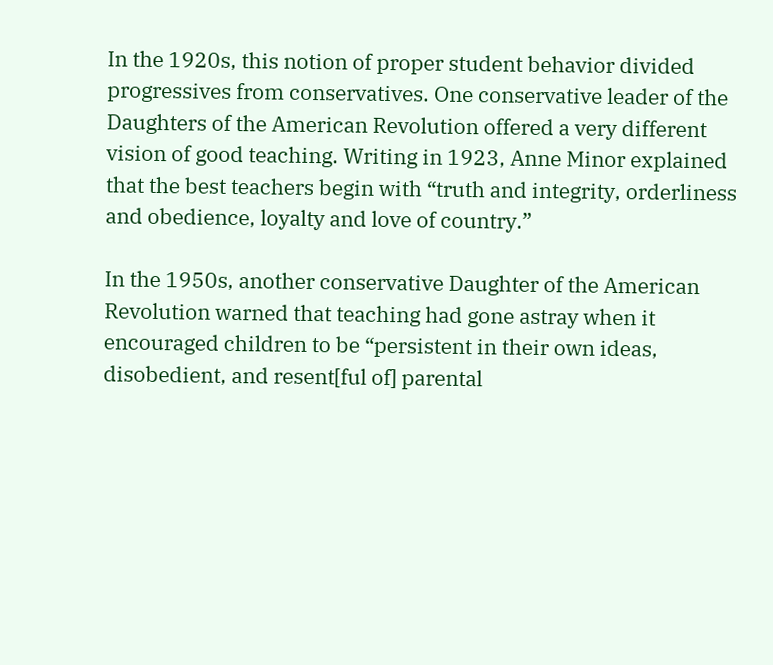In the 1920s, this notion of proper student behavior divided progressives from conservatives. One conservative leader of the Daughters of the American Revolution offered a very different vision of good teaching. Writing in 1923, Anne Minor explained that the best teachers begin with “truth and integrity, orderliness and obedience, loyalty and love of country.”

In the 1950s, another conservative Daughter of the American Revolution warned that teaching had gone astray when it encouraged children to be “persistent in their own ideas, disobedient, and resent[ful of] parental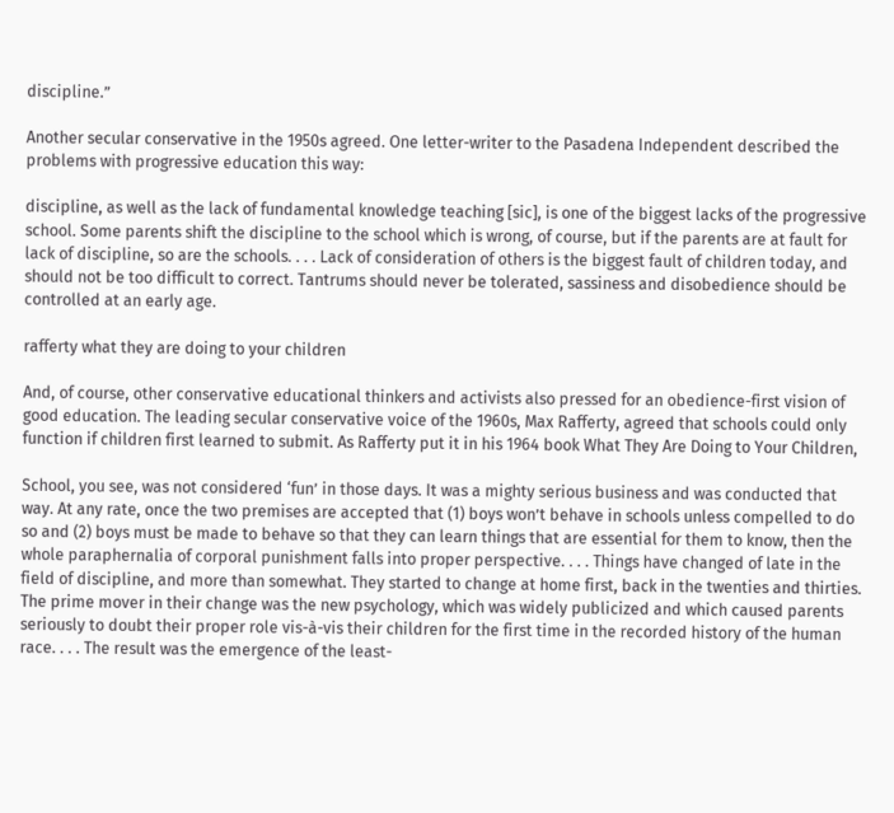discipline.”

Another secular conservative in the 1950s agreed. One letter-writer to the Pasadena Independent described the problems with progressive education this way:

discipline, as well as the lack of fundamental knowledge teaching [sic], is one of the biggest lacks of the progressive school. Some parents shift the discipline to the school which is wrong, of course, but if the parents are at fault for lack of discipline, so are the schools. . . . Lack of consideration of others is the biggest fault of children today, and should not be too difficult to correct. Tantrums should never be tolerated, sassiness and disobedience should be controlled at an early age.

rafferty what they are doing to your children

And, of course, other conservative educational thinkers and activists also pressed for an obedience-first vision of good education. The leading secular conservative voice of the 1960s, Max Rafferty, agreed that schools could only function if children first learned to submit. As Rafferty put it in his 1964 book What They Are Doing to Your Children,

School, you see, was not considered ‘fun’ in those days. It was a mighty serious business and was conducted that way. At any rate, once the two premises are accepted that (1) boys won’t behave in schools unless compelled to do so and (2) boys must be made to behave so that they can learn things that are essential for them to know, then the whole paraphernalia of corporal punishment falls into proper perspective. . . . Things have changed of late in the field of discipline, and more than somewhat. They started to change at home first, back in the twenties and thirties. The prime mover in their change was the new psychology, which was widely publicized and which caused parents seriously to doubt their proper role vis-à-vis their children for the first time in the recorded history of the human race. . . . The result was the emergence of the least-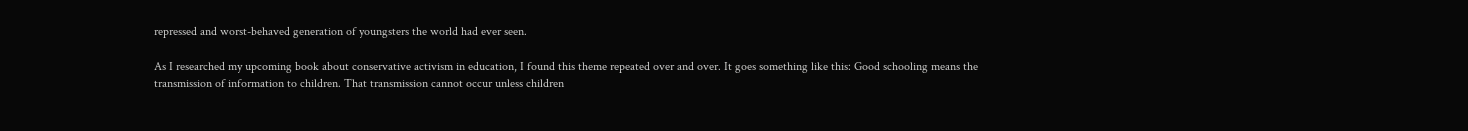repressed and worst-behaved generation of youngsters the world had ever seen.

As I researched my upcoming book about conservative activism in education, I found this theme repeated over and over. It goes something like this: Good schooling means the transmission of information to children. That transmission cannot occur unless children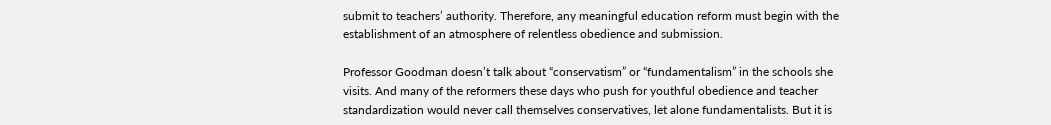submit to teachers’ authority. Therefore, any meaningful education reform must begin with the establishment of an atmosphere of relentless obedience and submission.

Professor Goodman doesn’t talk about “conservatism” or “fundamentalism” in the schools she visits. And many of the reformers these days who push for youthful obedience and teacher standardization would never call themselves conservatives, let alone fundamentalists. But it is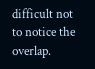difficult not to notice the overlap.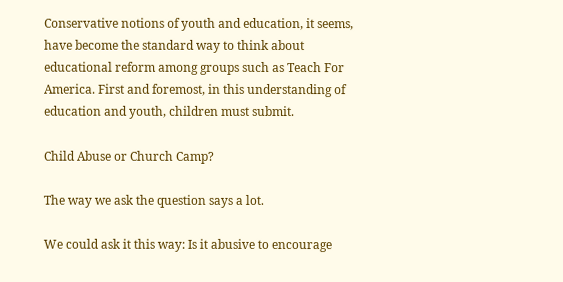Conservative notions of youth and education, it seems, have become the standard way to think about educational reform among groups such as Teach For America. First and foremost, in this understanding of education and youth, children must submit.

Child Abuse or Church Camp?

The way we ask the question says a lot.

We could ask it this way: Is it abusive to encourage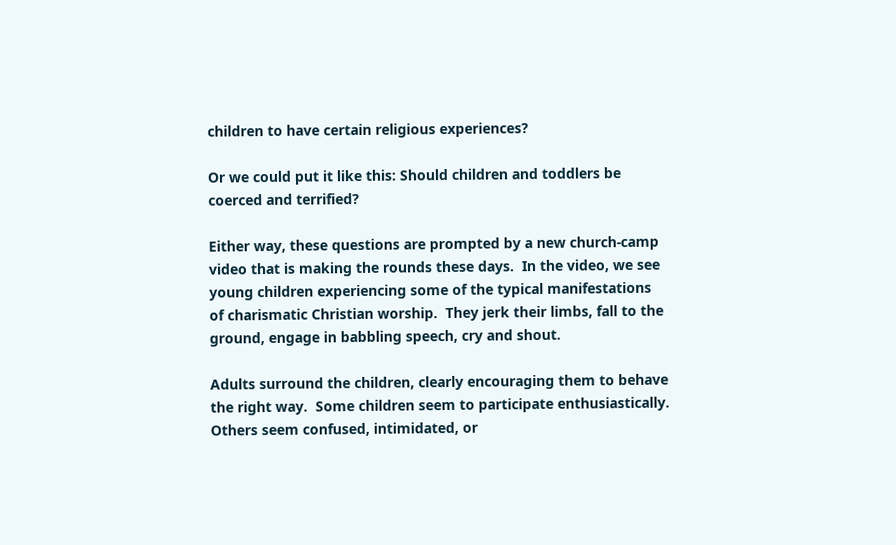children to have certain religious experiences?

Or we could put it like this: Should children and toddlers be coerced and terrified?

Either way, these questions are prompted by a new church-camp video that is making the rounds these days.  In the video, we see young children experiencing some of the typical manifestations of charismatic Christian worship.  They jerk their limbs, fall to the ground, engage in babbling speech, cry and shout.

Adults surround the children, clearly encouraging them to behave the right way.  Some children seem to participate enthusiastically.  Others seem confused, intimidated, or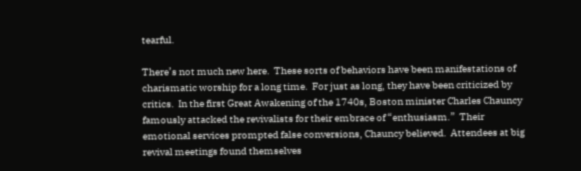tearful.

There’s not much new here.  These sorts of behaviors have been manifestations of charismatic worship for a long time.  For just as long, they have been criticized by critics.  In the first Great Awakening of the 1740s, Boston minister Charles Chauncy famously attacked the revivalists for their embrace of “enthusiasm.”  Their emotional services prompted false conversions, Chauncy believed.  Attendees at big revival meetings found themselves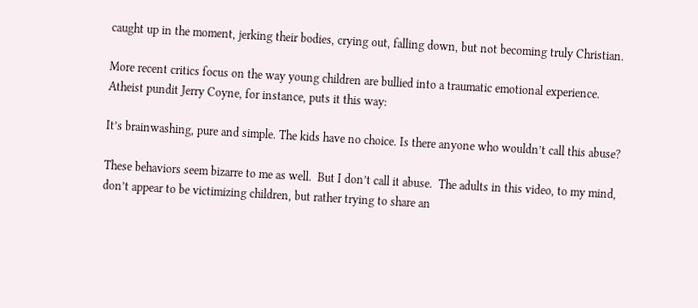caught up in the moment, jerking their bodies, crying out, falling down, but not becoming truly Christian.

More recent critics focus on the way young children are bullied into a traumatic emotional experience.  Atheist pundit Jerry Coyne, for instance, puts it this way:

It’s brainwashing, pure and simple. The kids have no choice. Is there anyone who wouldn’t call this abuse?

These behaviors seem bizarre to me as well.  But I don’t call it abuse.  The adults in this video, to my mind, don’t appear to be victimizing children, but rather trying to share an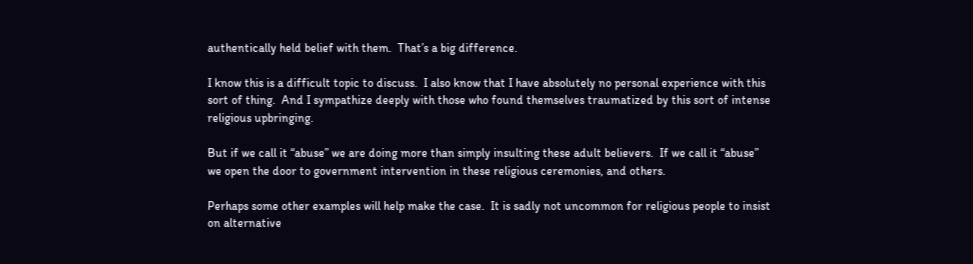authentically held belief with them.  That’s a big difference.

I know this is a difficult topic to discuss.  I also know that I have absolutely no personal experience with this sort of thing.  And I sympathize deeply with those who found themselves traumatized by this sort of intense religious upbringing.

But if we call it “abuse” we are doing more than simply insulting these adult believers.  If we call it “abuse” we open the door to government intervention in these religious ceremonies, and others.

Perhaps some other examples will help make the case.  It is sadly not uncommon for religious people to insist on alternative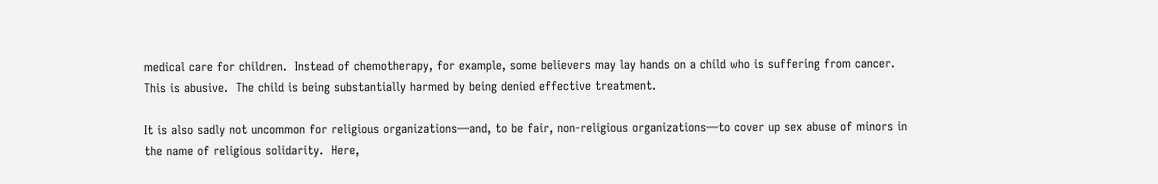medical care for children.  Instead of chemotherapy, for example, some believers may lay hands on a child who is suffering from cancer.  This is abusive.  The child is being substantially harmed by being denied effective treatment.

It is also sadly not uncommon for religious organizations—and, to be fair, non-religious organizations—to cover up sex abuse of minors in the name of religious solidarity.  Here,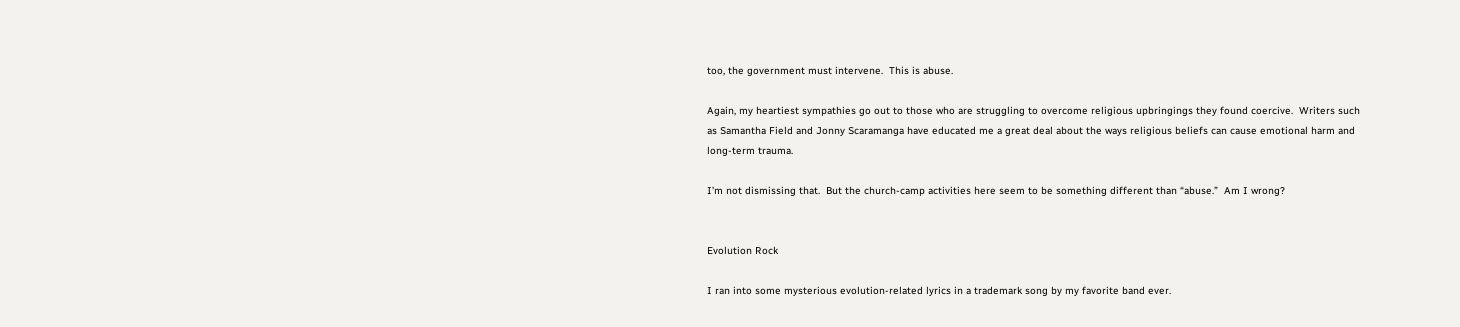too, the government must intervene.  This is abuse.

Again, my heartiest sympathies go out to those who are struggling to overcome religious upbringings they found coercive.  Writers such as Samantha Field and Jonny Scaramanga have educated me a great deal about the ways religious beliefs can cause emotional harm and long-term trauma.

I’m not dismissing that.  But the church-camp activities here seem to be something different than “abuse.”  Am I wrong?


Evolution Rock

I ran into some mysterious evolution-related lyrics in a trademark song by my favorite band ever.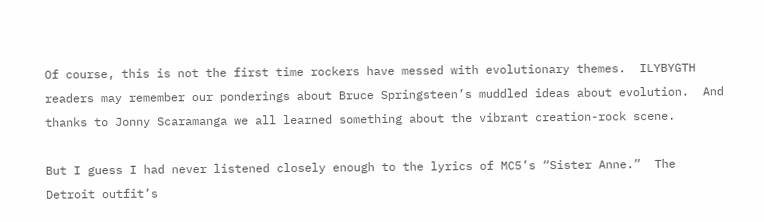Of course, this is not the first time rockers have messed with evolutionary themes.  ILYBYGTH readers may remember our ponderings about Bruce Springsteen’s muddled ideas about evolution.  And thanks to Jonny Scaramanga we all learned something about the vibrant creation-rock scene.

But I guess I had never listened closely enough to the lyrics of MC5’s “Sister Anne.”  The Detroit outfit’s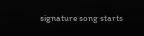signature song starts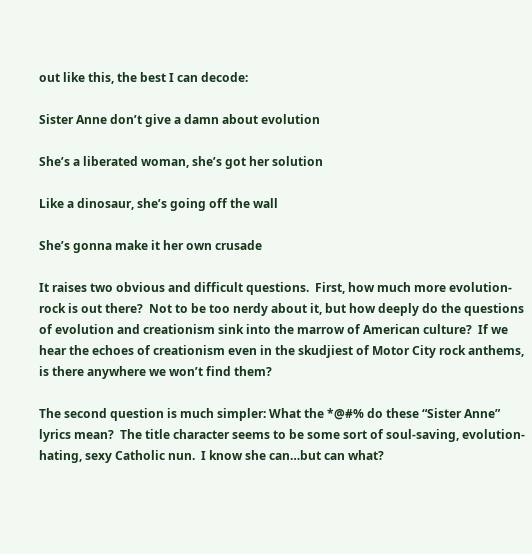out like this, the best I can decode:

Sister Anne don’t give a damn about evolution

She’s a liberated woman, she’s got her solution

Like a dinosaur, she’s going off the wall

She’s gonna make it her own crusade

It raises two obvious and difficult questions.  First, how much more evolution-rock is out there?  Not to be too nerdy about it, but how deeply do the questions of evolution and creationism sink into the marrow of American culture?  If we hear the echoes of creationism even in the skudjiest of Motor City rock anthems, is there anywhere we won’t find them?

The second question is much simpler: What the *@#% do these “Sister Anne” lyrics mean?  The title character seems to be some sort of soul-saving, evolution-hating, sexy Catholic nun.  I know she can…but can what?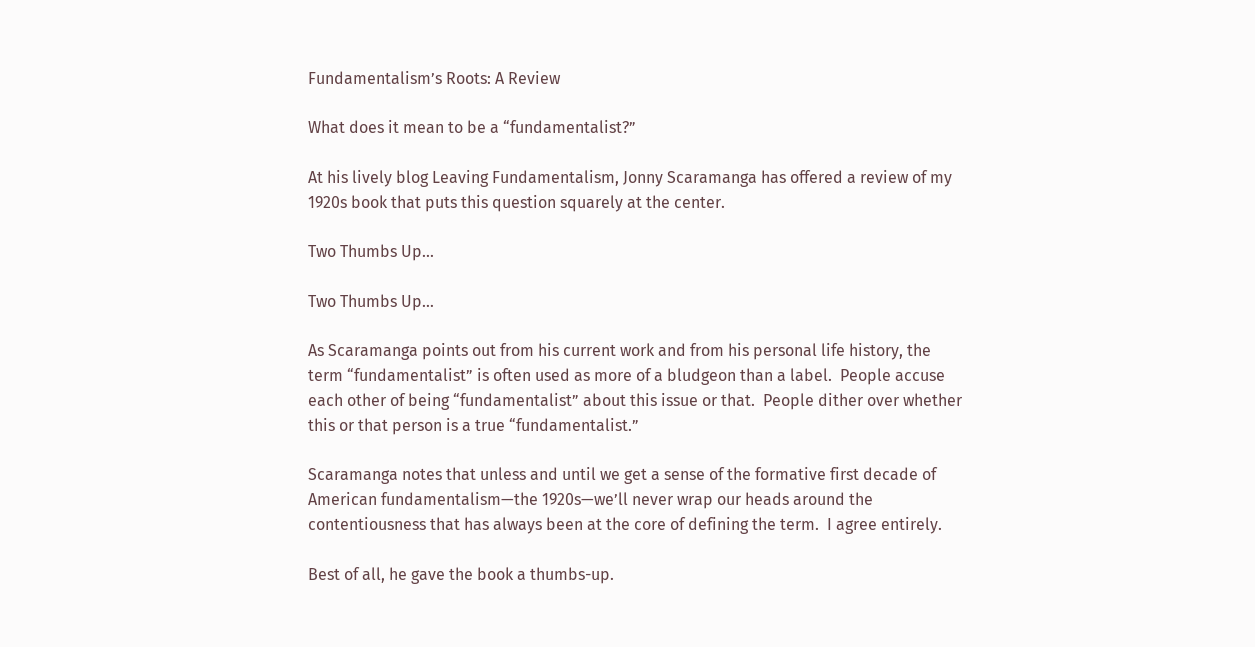Fundamentalism’s Roots: A Review

What does it mean to be a “fundamentalist?”

At his lively blog Leaving Fundamentalism, Jonny Scaramanga has offered a review of my 1920s book that puts this question squarely at the center.

Two Thumbs Up...

Two Thumbs Up…

As Scaramanga points out from his current work and from his personal life history, the term “fundamentalist” is often used as more of a bludgeon than a label.  People accuse each other of being “fundamentalist” about this issue or that.  People dither over whether this or that person is a true “fundamentalist.”

Scaramanga notes that unless and until we get a sense of the formative first decade of American fundamentalism—the 1920s—we’ll never wrap our heads around the contentiousness that has always been at the core of defining the term.  I agree entirely.

Best of all, he gave the book a thumbs-up.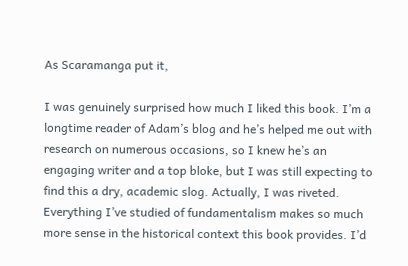As Scaramanga put it,

I was genuinely surprised how much I liked this book. I’m a longtime reader of Adam’s blog and he’s helped me out with research on numerous occasions, so I knew he’s an engaging writer and a top bloke, but I was still expecting to find this a dry, academic slog. Actually, I was riveted. Everything I’ve studied of fundamentalism makes so much more sense in the historical context this book provides. I’d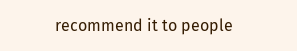recommend it to people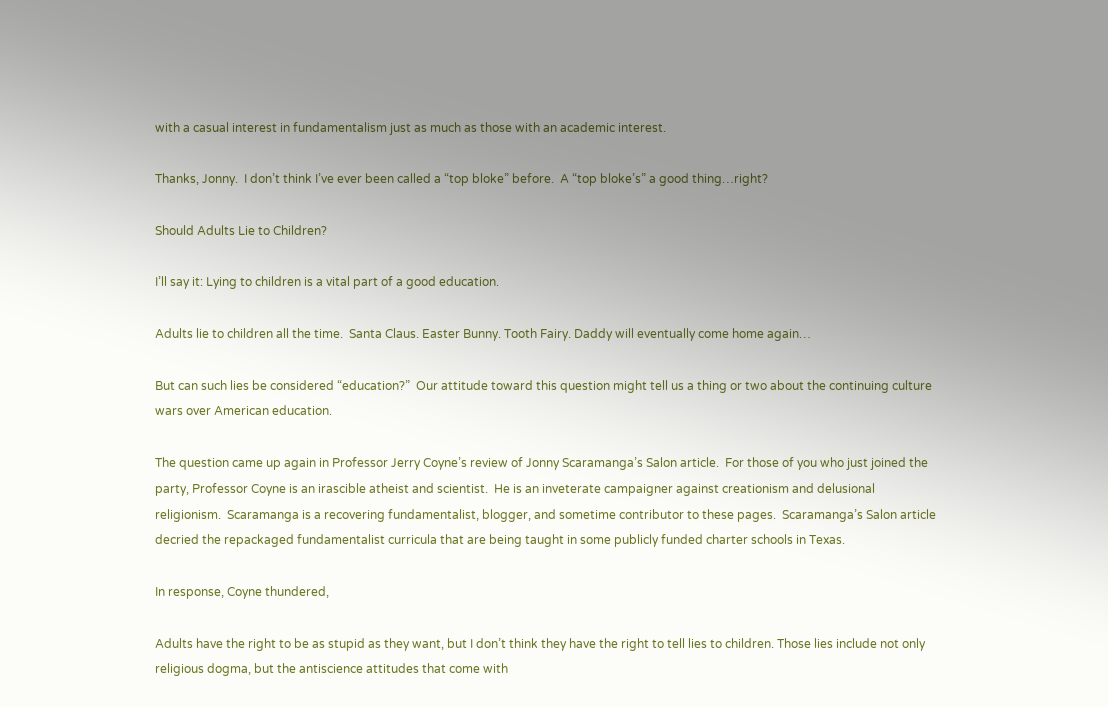with a casual interest in fundamentalism just as much as those with an academic interest.

Thanks, Jonny.  I don’t think I’ve ever been called a “top bloke” before.  A “top bloke’s” a good thing…right?

Should Adults Lie to Children?

I’ll say it: Lying to children is a vital part of a good education.

Adults lie to children all the time.  Santa Claus. Easter Bunny. Tooth Fairy. Daddy will eventually come home again…

But can such lies be considered “education?”  Our attitude toward this question might tell us a thing or two about the continuing culture wars over American education.

The question came up again in Professor Jerry Coyne’s review of Jonny Scaramanga’s Salon article.  For those of you who just joined the party, Professor Coyne is an irascible atheist and scientist.  He is an inveterate campaigner against creationism and delusional religionism.  Scaramanga is a recovering fundamentalist, blogger, and sometime contributor to these pages.  Scaramanga’s Salon article decried the repackaged fundamentalist curricula that are being taught in some publicly funded charter schools in Texas.

In response, Coyne thundered,

Adults have the right to be as stupid as they want, but I don’t think they have the right to tell lies to children. Those lies include not only religious dogma, but the antiscience attitudes that come with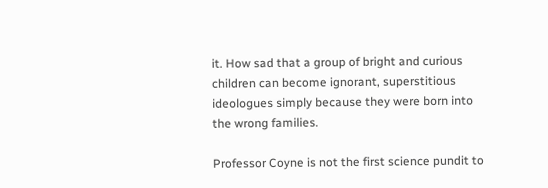it. How sad that a group of bright and curious children can become ignorant, superstitious ideologues simply because they were born into the wrong families.

Professor Coyne is not the first science pundit to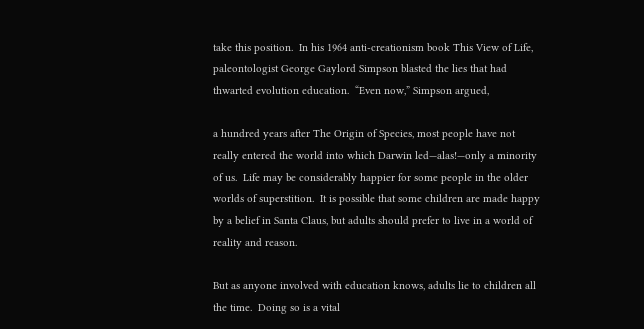take this position.  In his 1964 anti-creationism book This View of Life, paleontologist George Gaylord Simpson blasted the lies that had thwarted evolution education.  “Even now,” Simpson argued,

a hundred years after The Origin of Species, most people have not really entered the world into which Darwin led—alas!—only a minority of us.  Life may be considerably happier for some people in the older worlds of superstition.  It is possible that some children are made happy by a belief in Santa Claus, but adults should prefer to live in a world of reality and reason.

But as anyone involved with education knows, adults lie to children all the time.  Doing so is a vital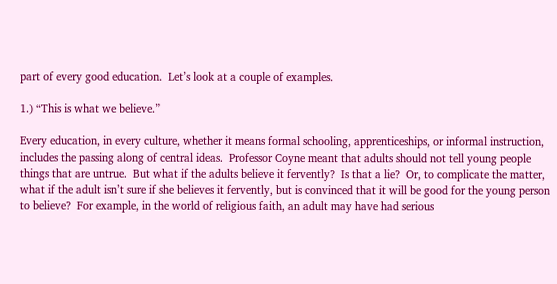part of every good education.  Let’s look at a couple of examples.

1.) “This is what we believe.”

Every education, in every culture, whether it means formal schooling, apprenticeships, or informal instruction, includes the passing along of central ideas.  Professor Coyne meant that adults should not tell young people things that are untrue.  But what if the adults believe it fervently?  Is that a lie?  Or, to complicate the matter, what if the adult isn’t sure if she believes it fervently, but is convinced that it will be good for the young person to believe?  For example, in the world of religious faith, an adult may have had serious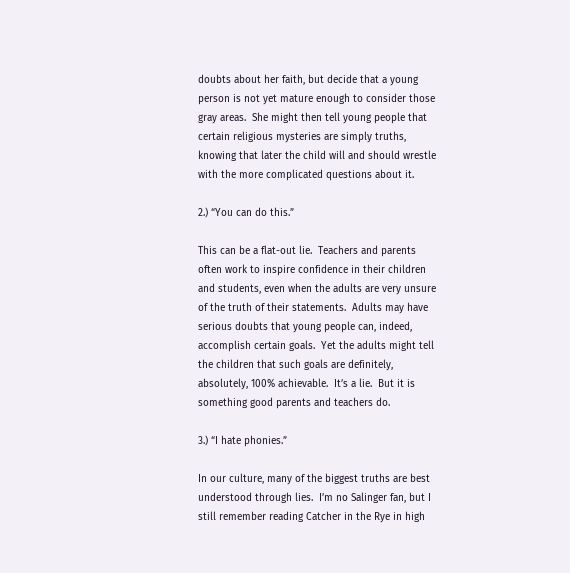doubts about her faith, but decide that a young person is not yet mature enough to consider those gray areas.  She might then tell young people that certain religious mysteries are simply truths, knowing that later the child will and should wrestle with the more complicated questions about it.

2.) “You can do this.”

This can be a flat-out lie.  Teachers and parents often work to inspire confidence in their children and students, even when the adults are very unsure of the truth of their statements.  Adults may have serious doubts that young people can, indeed, accomplish certain goals.  Yet the adults might tell the children that such goals are definitely, absolutely, 100% achievable.  It’s a lie.  But it is something good parents and teachers do.

3.) “I hate phonies.”

In our culture, many of the biggest truths are best understood through lies.  I’m no Salinger fan, but I still remember reading Catcher in the Rye in high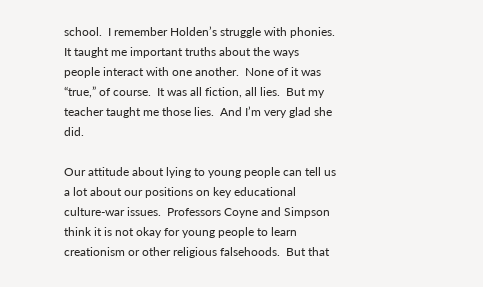school.  I remember Holden’s struggle with phonies.  It taught me important truths about the ways people interact with one another.  None of it was “true,” of course.  It was all fiction, all lies.  But my teacher taught me those lies.  And I’m very glad she did.

Our attitude about lying to young people can tell us a lot about our positions on key educational culture-war issues.  Professors Coyne and Simpson think it is not okay for young people to learn creationism or other religious falsehoods.  But that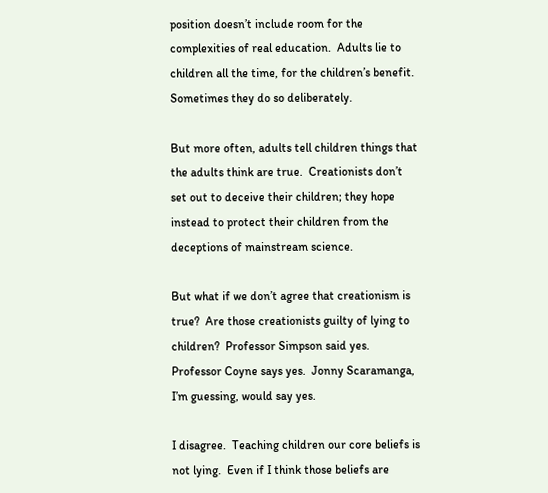position doesn’t include room for the complexities of real education.  Adults lie to children all the time, for the children’s benefit.  Sometimes they do so deliberately.

But more often, adults tell children things that the adults think are true.  Creationists don’t set out to deceive their children; they hope instead to protect their children from the deceptions of mainstream science.

But what if we don’t agree that creationism is true?  Are those creationists guilty of lying to children?  Professor Simpson said yes.  Professor Coyne says yes.  Jonny Scaramanga, I’m guessing, would say yes.

I disagree.  Teaching children our core beliefs is not lying.  Even if I think those beliefs are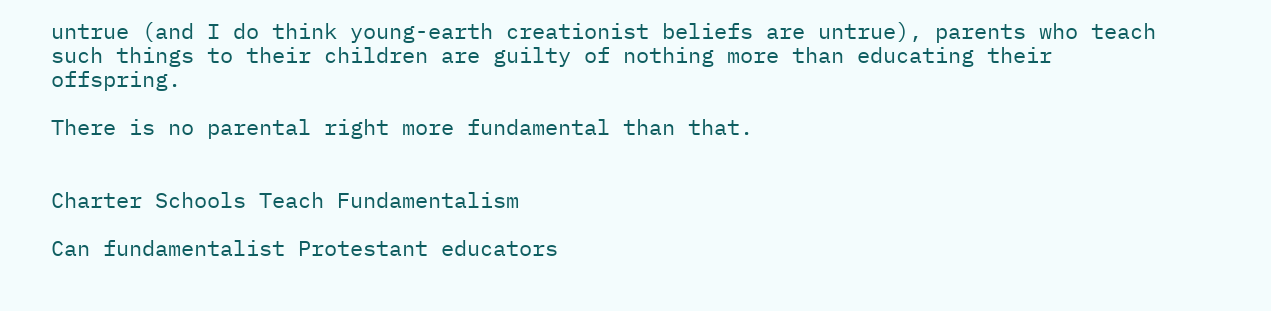untrue (and I do think young-earth creationist beliefs are untrue), parents who teach such things to their children are guilty of nothing more than educating their offspring.

There is no parental right more fundamental than that.


Charter Schools Teach Fundamentalism

Can fundamentalist Protestant educators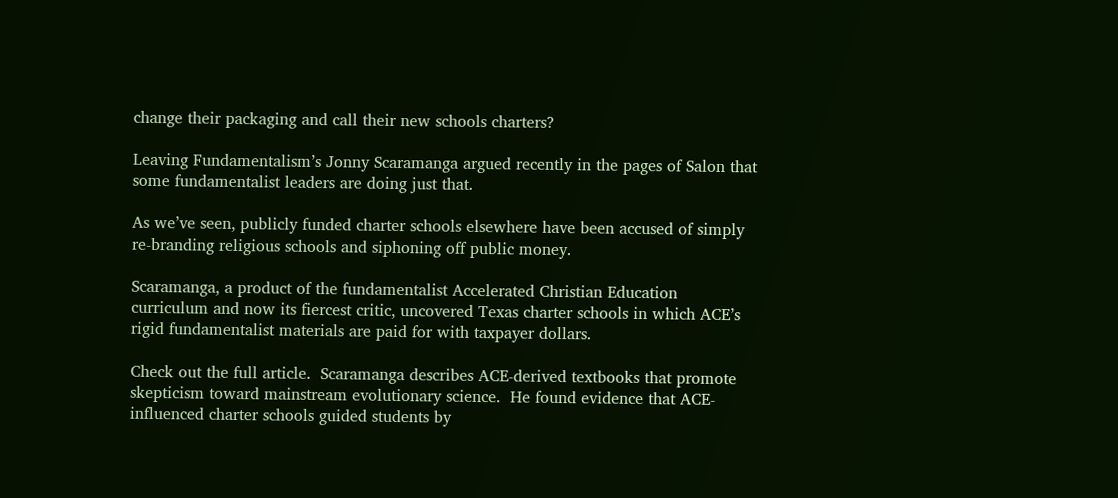change their packaging and call their new schools charters?

Leaving Fundamentalism’s Jonny Scaramanga argued recently in the pages of Salon that some fundamentalist leaders are doing just that.

As we’ve seen, publicly funded charter schools elsewhere have been accused of simply re-branding religious schools and siphoning off public money.

Scaramanga, a product of the fundamentalist Accelerated Christian Education curriculum and now its fiercest critic, uncovered Texas charter schools in which ACE’s rigid fundamentalist materials are paid for with taxpayer dollars.

Check out the full article.  Scaramanga describes ACE-derived textbooks that promote skepticism toward mainstream evolutionary science.  He found evidence that ACE-influenced charter schools guided students by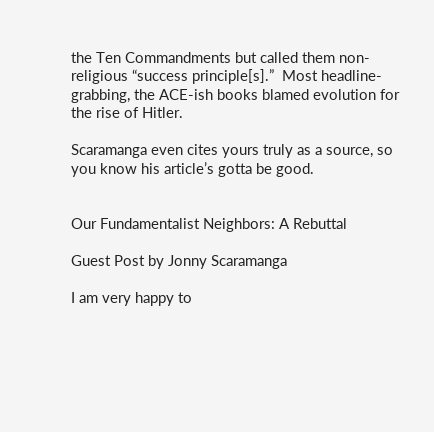the Ten Commandments but called them non-religious “success principle[s].”  Most headline-grabbing, the ACE-ish books blamed evolution for the rise of Hitler.

Scaramanga even cites yours truly as a source, so you know his article’s gotta be good.


Our Fundamentalist Neighbors: A Rebuttal

Guest Post by Jonny Scaramanga

I am very happy to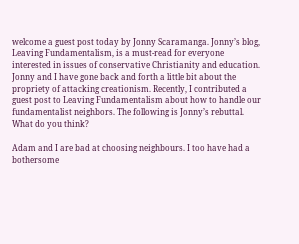welcome a guest post today by Jonny Scaramanga. Jonny’s blog, Leaving Fundamentalism, is a must-read for everyone interested in issues of conservative Christianity and education. Jonny and I have gone back and forth a little bit about the propriety of attacking creationism. Recently, I contributed a guest post to Leaving Fundamentalism about how to handle our fundamentalist neighbors. The following is Jonny’s rebuttal. What do you think?

Adam and I are bad at choosing neighbours. I too have had a bothersome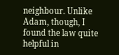neighbour. Unlike Adam, though, I found the law quite helpful in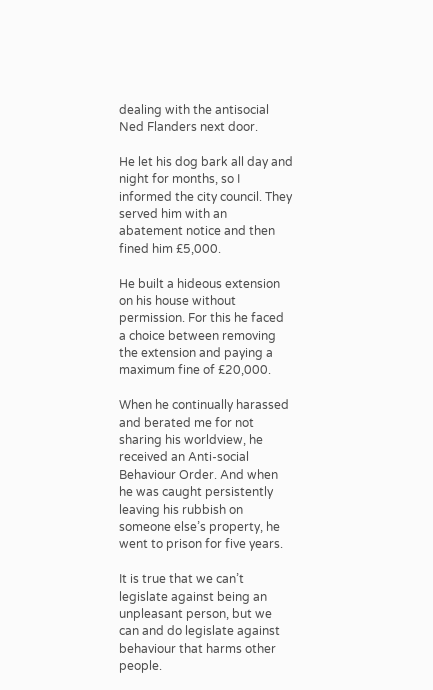dealing with the antisocial Ned Flanders next door.

He let his dog bark all day and night for months, so I informed the city council. They served him with an abatement notice and then fined him £5,000.

He built a hideous extension on his house without permission. For this he faced a choice between removing the extension and paying a maximum fine of £20,000.

When he continually harassed and berated me for not sharing his worldview, he received an Anti-social Behaviour Order. And when he was caught persistently leaving his rubbish on someone else’s property, he went to prison for five years.

It is true that we can’t legislate against being an unpleasant person, but we can and do legislate against behaviour that harms other people.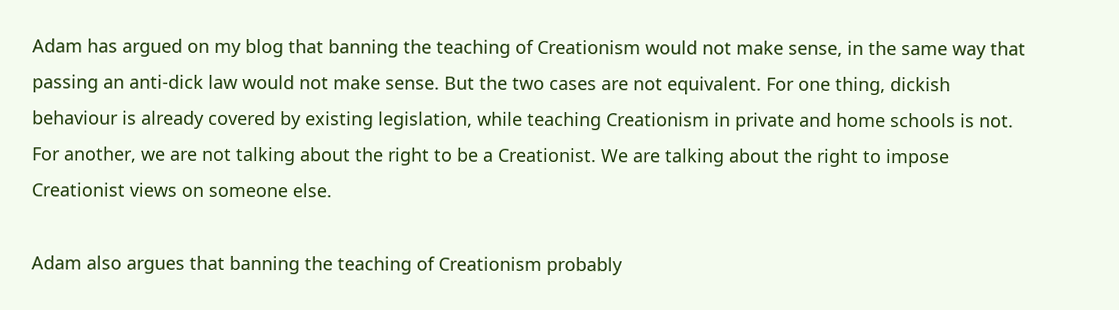Adam has argued on my blog that banning the teaching of Creationism would not make sense, in the same way that passing an anti-dick law would not make sense. But the two cases are not equivalent. For one thing, dickish behaviour is already covered by existing legislation, while teaching Creationism in private and home schools is not. For another, we are not talking about the right to be a Creationist. We are talking about the right to impose Creationist views on someone else.

Adam also argues that banning the teaching of Creationism probably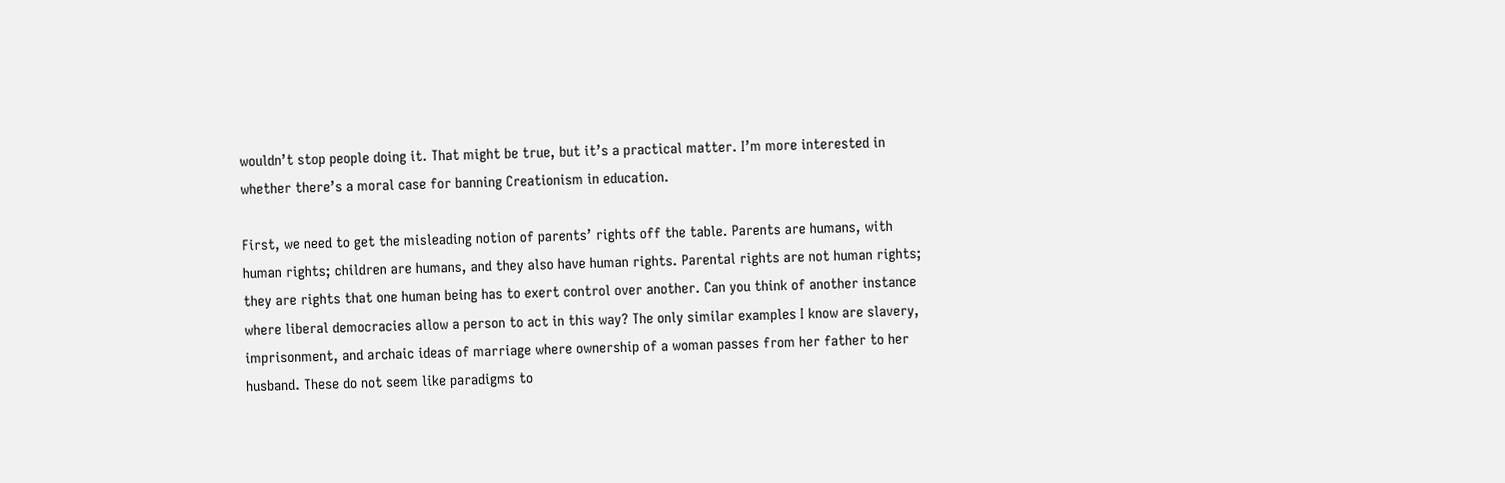wouldn’t stop people doing it. That might be true, but it’s a practical matter. I’m more interested in whether there’s a moral case for banning Creationism in education.

First, we need to get the misleading notion of parents’ rights off the table. Parents are humans, with human rights; children are humans, and they also have human rights. Parental rights are not human rights; they are rights that one human being has to exert control over another. Can you think of another instance where liberal democracies allow a person to act in this way? The only similar examples I know are slavery, imprisonment, and archaic ideas of marriage where ownership of a woman passes from her father to her husband. These do not seem like paradigms to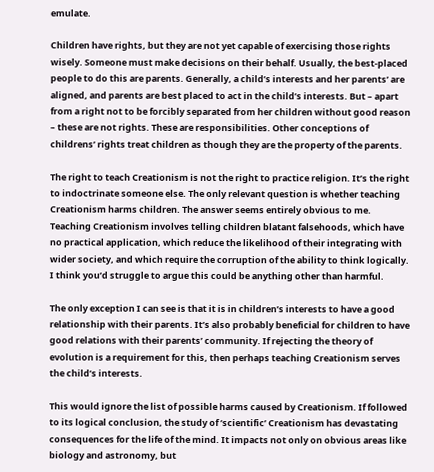emulate.

Children have rights, but they are not yet capable of exercising those rights wisely. Someone must make decisions on their behalf. Usually, the best-placed people to do this are parents. Generally, a child’s interests and her parents’ are aligned, and parents are best placed to act in the child’s interests. But – apart from a right not to be forcibly separated from her children without good reason – these are not rights. These are responsibilities. Other conceptions of childrens’ rights treat children as though they are the property of the parents.

The right to teach Creationism is not the right to practice religion. It’s the right to indoctrinate someone else. The only relevant question is whether teaching Creationism harms children. The answer seems entirely obvious to me. Teaching Creationism involves telling children blatant falsehoods, which have no practical application, which reduce the likelihood of their integrating with wider society, and which require the corruption of the ability to think logically. I think you’d struggle to argue this could be anything other than harmful.

The only exception I can see is that it is in children’s interests to have a good relationship with their parents. It’s also probably beneficial for children to have good relations with their parents’ community. If rejecting the theory of evolution is a requirement for this, then perhaps teaching Creationism serves the child’s interests.

This would ignore the list of possible harms caused by Creationism. If followed to its logical conclusion, the study of ‘scientific’ Creationism has devastating consequences for the life of the mind. It impacts not only on obvious areas like biology and astronomy, but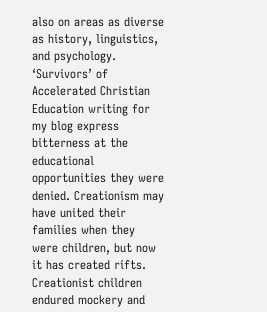also on areas as diverse as history, linguistics, and psychology. ‘Survivors’ of Accelerated Christian Education writing for my blog express bitterness at the educational opportunities they were denied. Creationism may have united their families when they were children, but now it has created rifts. Creationist children endured mockery and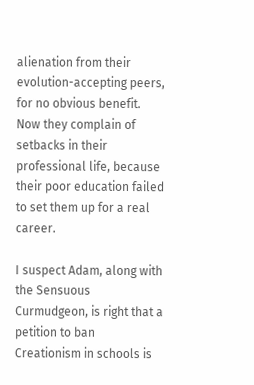alienation from their evolution-accepting peers, for no obvious benefit. Now they complain of setbacks in their professional life, because their poor education failed to set them up for a real career.

I suspect Adam, along with the Sensuous Curmudgeon, is right that a petition to ban Creationism in schools is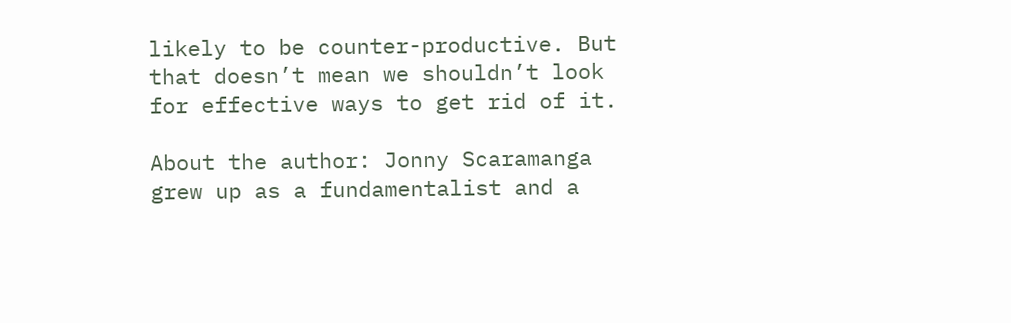likely to be counter-productive. But that doesn’t mean we shouldn’t look for effective ways to get rid of it.

About the author: Jonny Scaramanga grew up as a fundamentalist and a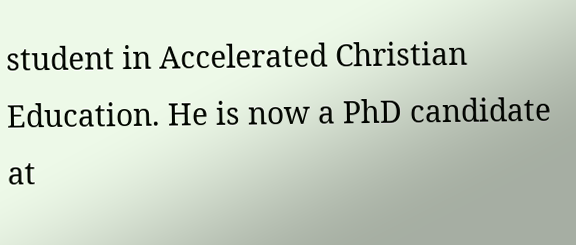student in Accelerated Christian Education. He is now a PhD candidate at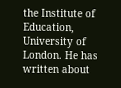the Institute of Education, University of London. He has written about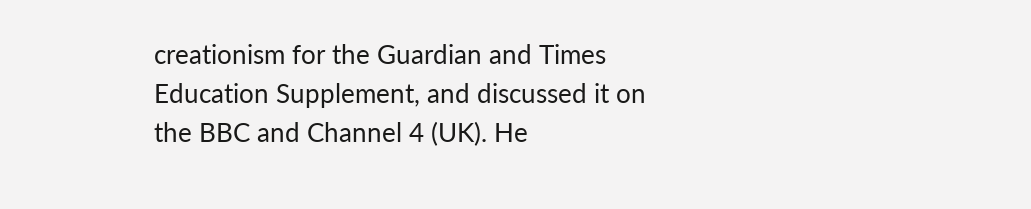creationism for the Guardian and Times Education Supplement, and discussed it on the BBC and Channel 4 (UK). He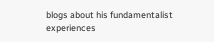blogs about his fundamentalist experiences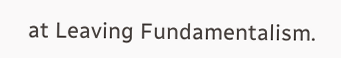at Leaving Fundamentalism.